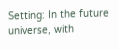Setting: In the future universe, with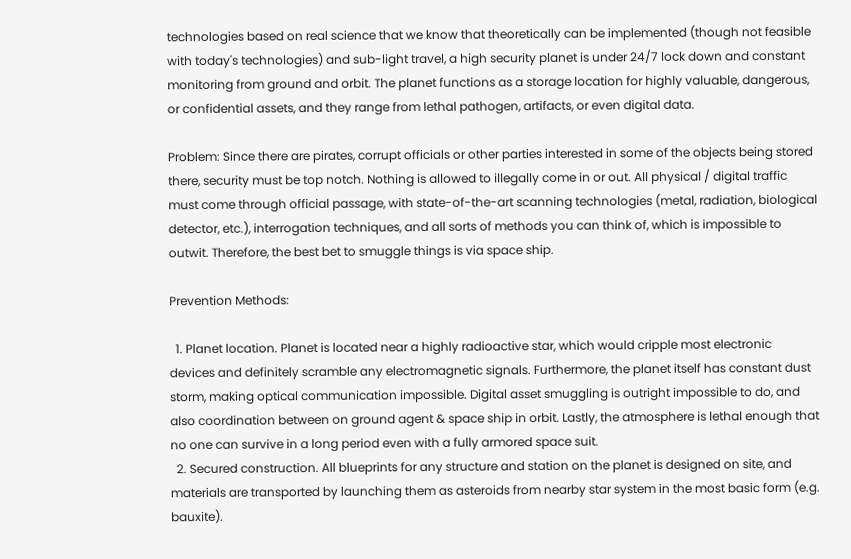technologies based on real science that we know that theoretically can be implemented (though not feasible with today's technologies) and sub-light travel, a high security planet is under 24/7 lock down and constant monitoring from ground and orbit. The planet functions as a storage location for highly valuable, dangerous, or confidential assets, and they range from lethal pathogen, artifacts, or even digital data.

Problem: Since there are pirates, corrupt officials or other parties interested in some of the objects being stored there, security must be top notch. Nothing is allowed to illegally come in or out. All physical / digital traffic must come through official passage, with state-of-the-art scanning technologies (metal, radiation, biological detector, etc.), interrogation techniques, and all sorts of methods you can think of, which is impossible to outwit. Therefore, the best bet to smuggle things is via space ship.

Prevention Methods:

  1. Planet location. Planet is located near a highly radioactive star, which would cripple most electronic devices and definitely scramble any electromagnetic signals. Furthermore, the planet itself has constant dust storm, making optical communication impossible. Digital asset smuggling is outright impossible to do, and also coordination between on ground agent & space ship in orbit. Lastly, the atmosphere is lethal enough that no one can survive in a long period even with a fully armored space suit.
  2. Secured construction. All blueprints for any structure and station on the planet is designed on site, and materials are transported by launching them as asteroids from nearby star system in the most basic form (e.g. bauxite).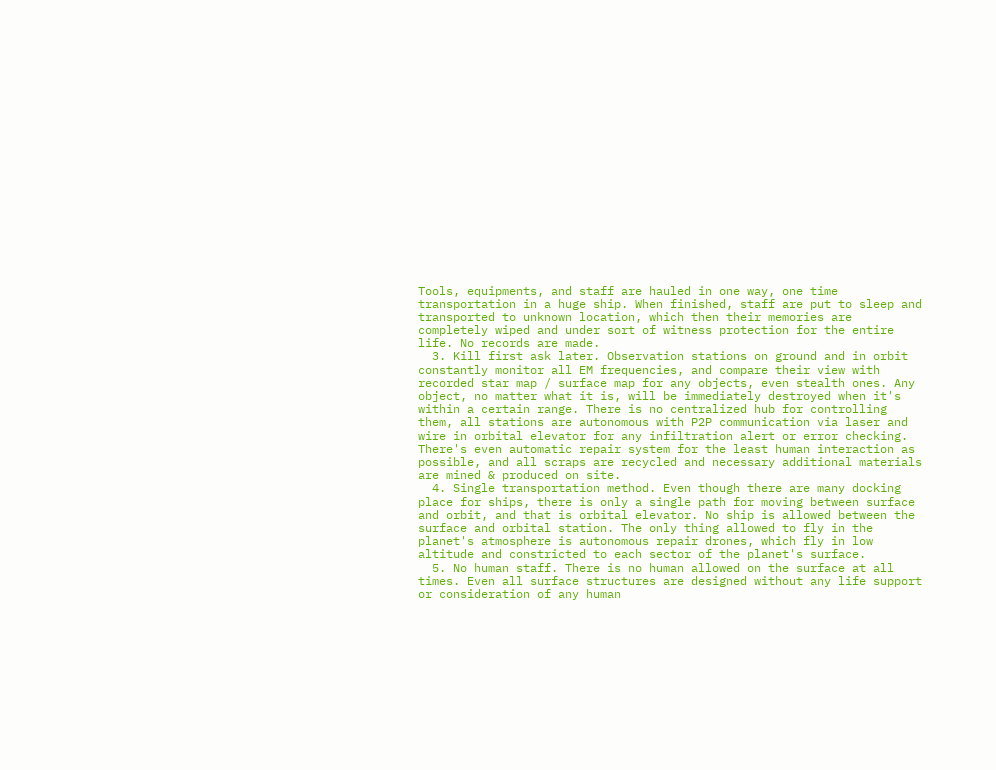Tools, equipments, and staff are hauled in one way, one time transportation in a huge ship. When finished, staff are put to sleep and transported to unknown location, which then their memories are completely wiped and under sort of witness protection for the entire life. No records are made.
  3. Kill first ask later. Observation stations on ground and in orbit constantly monitor all EM frequencies, and compare their view with recorded star map / surface map for any objects, even stealth ones. Any object, no matter what it is, will be immediately destroyed when it's within a certain range. There is no centralized hub for controlling them, all stations are autonomous with P2P communication via laser and wire in orbital elevator for any infiltration alert or error checking. There's even automatic repair system for the least human interaction as possible, and all scraps are recycled and necessary additional materials are mined & produced on site.
  4. Single transportation method. Even though there are many docking place for ships, there is only a single path for moving between surface and orbit, and that is orbital elevator. No ship is allowed between the surface and orbital station. The only thing allowed to fly in the planet's atmosphere is autonomous repair drones, which fly in low altitude and constricted to each sector of the planet's surface.
  5. No human staff. There is no human allowed on the surface at all times. Even all surface structures are designed without any life support or consideration of any human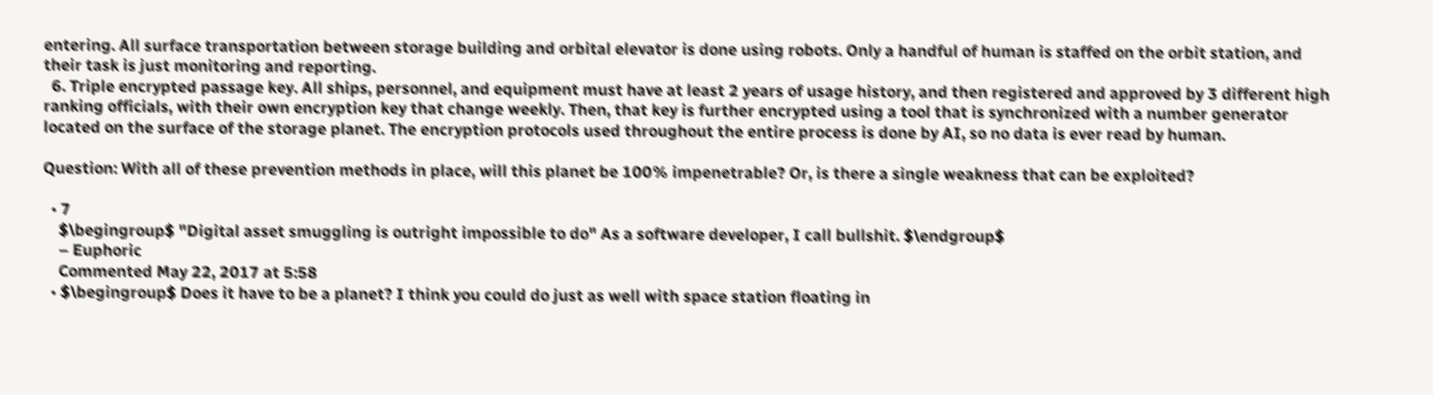entering. All surface transportation between storage building and orbital elevator is done using robots. Only a handful of human is staffed on the orbit station, and their task is just monitoring and reporting.
  6. Triple encrypted passage key. All ships, personnel, and equipment must have at least 2 years of usage history, and then registered and approved by 3 different high ranking officials, with their own encryption key that change weekly. Then, that key is further encrypted using a tool that is synchronized with a number generator located on the surface of the storage planet. The encryption protocols used throughout the entire process is done by AI, so no data is ever read by human.

Question: With all of these prevention methods in place, will this planet be 100% impenetrable? Or, is there a single weakness that can be exploited?

  • 7
    $\begingroup$ "Digital asset smuggling is outright impossible to do" As a software developer, I call bullshit. $\endgroup$
    – Euphoric
    Commented May 22, 2017 at 5:58
  • $\begingroup$ Does it have to be a planet? I think you could do just as well with space station floating in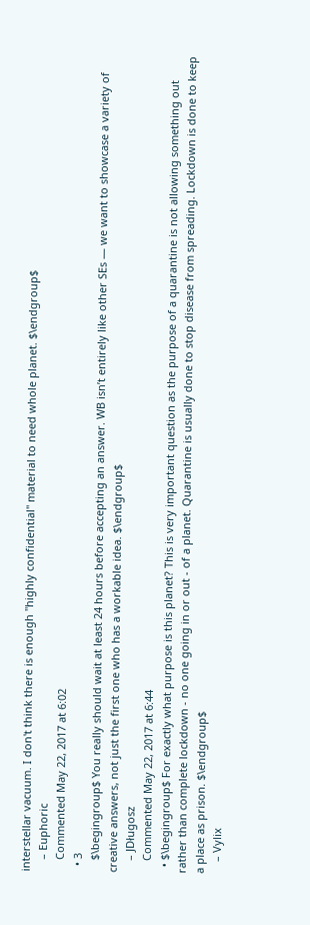interstellar vacuum. I don't think there is enough "highly confidential" material to need whole planet. $\endgroup$
    – Euphoric
    Commented May 22, 2017 at 6:02
  • 3
    $\begingroup$ You really should wait at least 24 hours before accepting an answer. WB isn’t entirely like other SEs — we want to showcase a variety of creative answers, not just the first one who has a workable idea. $\endgroup$
    – JDługosz
    Commented May 22, 2017 at 6:44
  • $\begingroup$ For exactly what purpose is this planet? This is very important question as the purpose of a quarantine is not allowing something out rather than complete lockdown - no one going in or out - of a planet. Quarantine is usually done to stop disease from spreading. Lockdown is done to keep a place as prison. $\endgroup$
    – Vylix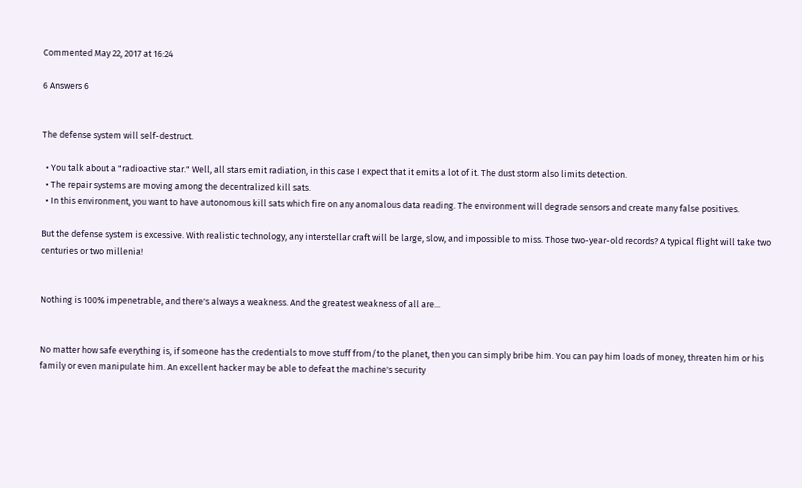Commented May 22, 2017 at 16:24

6 Answers 6


The defense system will self-destruct.

  • You talk about a "radioactive star." Well, all stars emit radiation, in this case I expect that it emits a lot of it. The dust storm also limits detection.
  • The repair systems are moving among the decentralized kill sats.
  • In this environment, you want to have autonomous kill sats which fire on any anomalous data reading. The environment will degrade sensors and create many false positives.

But the defense system is excessive. With realistic technology, any interstellar craft will be large, slow, and impossible to miss. Those two-year-old records? A typical flight will take two centuries or two millenia!


Nothing is 100% impenetrable, and there's always a weakness. And the greatest weakness of all are...


No matter how safe everything is, if someone has the credentials to move stuff from/to the planet, then you can simply bribe him. You can pay him loads of money, threaten him or his family or even manipulate him. An excellent hacker may be able to defeat the machine's security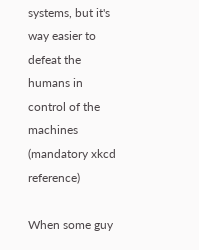systems, but it's way easier to defeat the humans in control of the machines (mandatory xkcd reference)

When some guy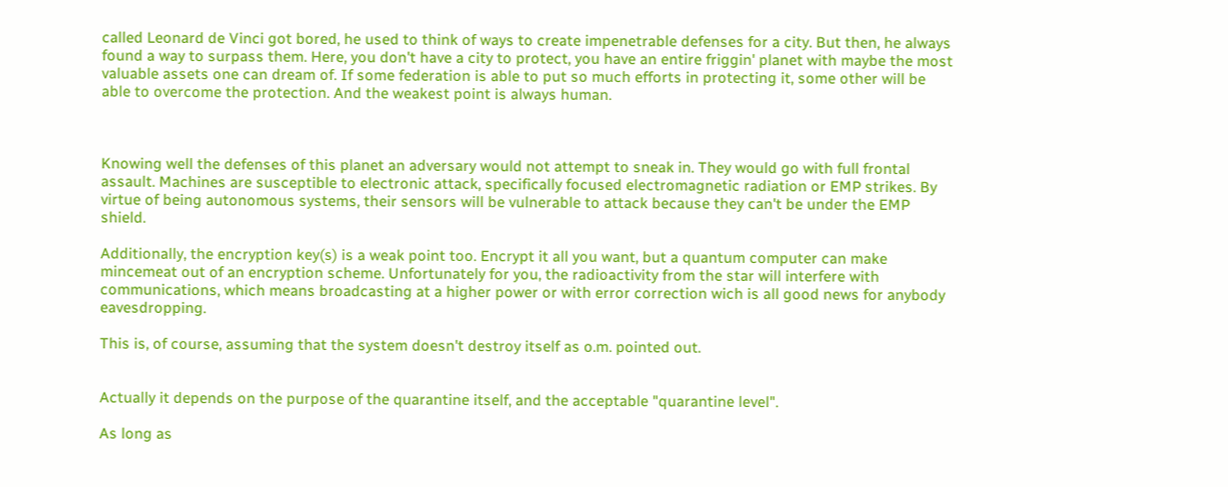called Leonard de Vinci got bored, he used to think of ways to create impenetrable defenses for a city. But then, he always found a way to surpass them. Here, you don't have a city to protect, you have an entire friggin' planet with maybe the most valuable assets one can dream of. If some federation is able to put so much efforts in protecting it, some other will be able to overcome the protection. And the weakest point is always human.



Knowing well the defenses of this planet an adversary would not attempt to sneak in. They would go with full frontal assault. Machines are susceptible to electronic attack, specifically focused electromagnetic radiation or EMP strikes. By virtue of being autonomous systems, their sensors will be vulnerable to attack because they can't be under the EMP shield.

Additionally, the encryption key(s) is a weak point too. Encrypt it all you want, but a quantum computer can make mincemeat out of an encryption scheme. Unfortunately for you, the radioactivity from the star will interfere with communications, which means broadcasting at a higher power or with error correction wich is all good news for anybody eavesdropping.

This is, of course, assuming that the system doesn't destroy itself as o.m. pointed out.


Actually it depends on the purpose of the quarantine itself, and the acceptable "quarantine level".

As long as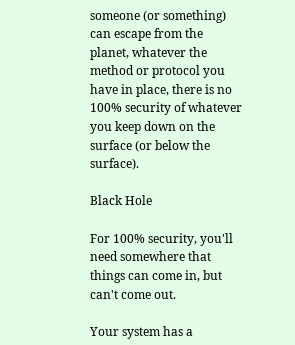someone (or something) can escape from the planet, whatever the method or protocol you have in place, there is no 100% security of whatever you keep down on the surface (or below the surface).

Black Hole

For 100% security, you'll need somewhere that things can come in, but can't come out.

Your system has a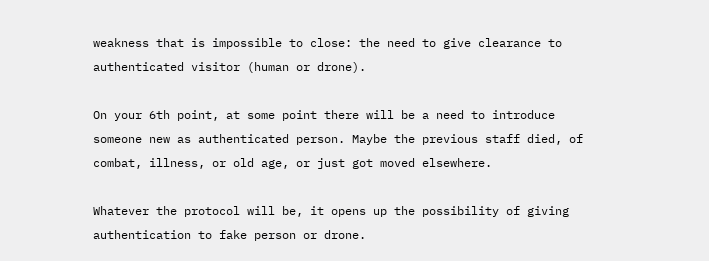weakness that is impossible to close: the need to give clearance to authenticated visitor (human or drone).

On your 6th point, at some point there will be a need to introduce someone new as authenticated person. Maybe the previous staff died, of combat, illness, or old age, or just got moved elsewhere.

Whatever the protocol will be, it opens up the possibility of giving authentication to fake person or drone.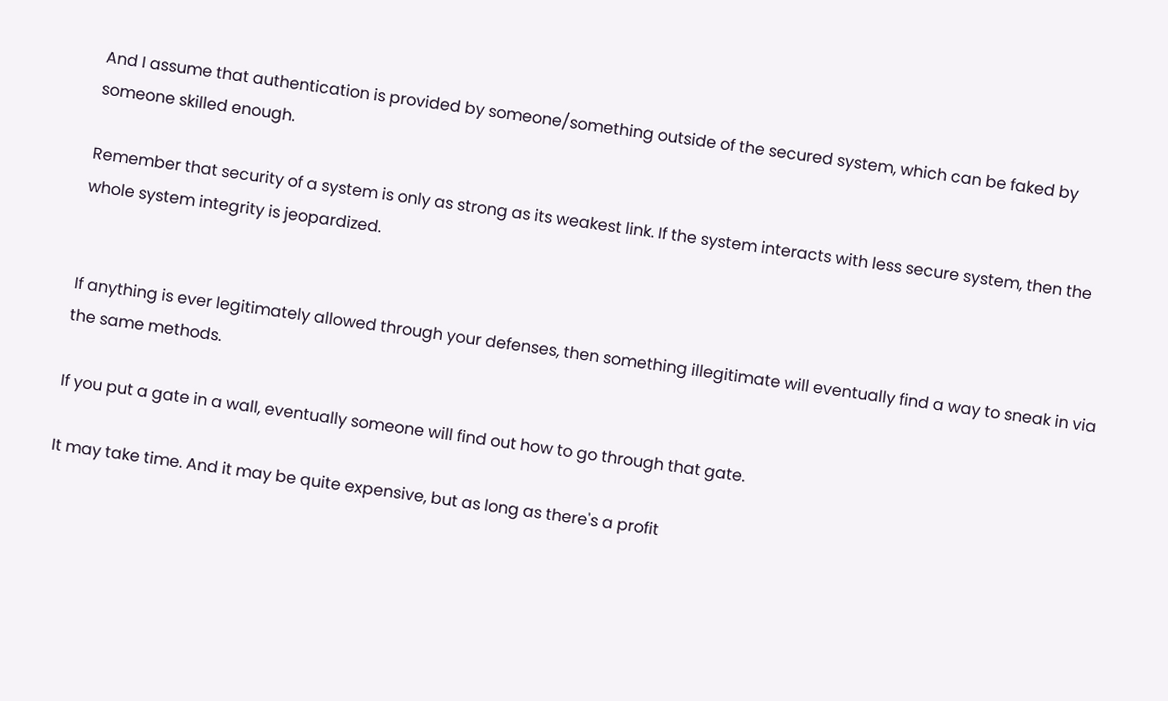And I assume that authentication is provided by someone/something outside of the secured system, which can be faked by someone skilled enough.

Remember that security of a system is only as strong as its weakest link. If the system interacts with less secure system, then the whole system integrity is jeopardized.


If anything is ever legitimately allowed through your defenses, then something illegitimate will eventually find a way to sneak in via the same methods.

If you put a gate in a wall, eventually someone will find out how to go through that gate.

It may take time. And it may be quite expensive, but as long as there's a profit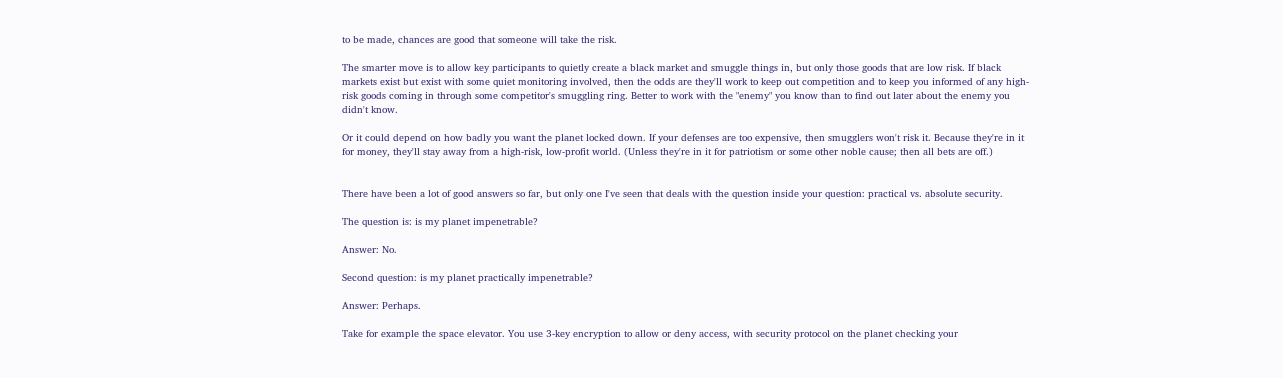to be made, chances are good that someone will take the risk.

The smarter move is to allow key participants to quietly create a black market and smuggle things in, but only those goods that are low risk. If black markets exist but exist with some quiet monitoring involved, then the odds are they'll work to keep out competition and to keep you informed of any high-risk goods coming in through some competitor's smuggling ring. Better to work with the "enemy" you know than to find out later about the enemy you didn't know.

Or it could depend on how badly you want the planet locked down. If your defenses are too expensive, then smugglers won't risk it. Because they're in it for money, they'll stay away from a high-risk, low-profit world. (Unless they're in it for patriotism or some other noble cause; then all bets are off.)


There have been a lot of good answers so far, but only one I've seen that deals with the question inside your question: practical vs. absolute security.

The question is: is my planet impenetrable?

Answer: No.

Second question: is my planet practically impenetrable?

Answer: Perhaps.

Take for example the space elevator. You use 3-key encryption to allow or deny access, with security protocol on the planet checking your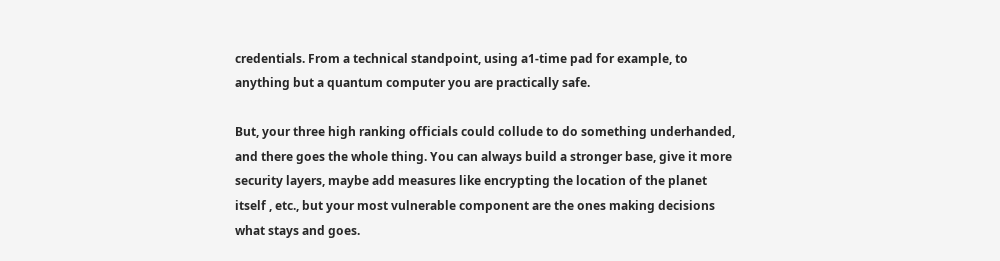credentials. From a technical standpoint, using a1-time pad for example, to anything but a quantum computer you are practically safe.

But, your three high ranking officials could collude to do something underhanded, and there goes the whole thing. You can always build a stronger base, give it more security layers, maybe add measures like encrypting the location of the planet itself , etc., but your most vulnerable component are the ones making decisions what stays and goes.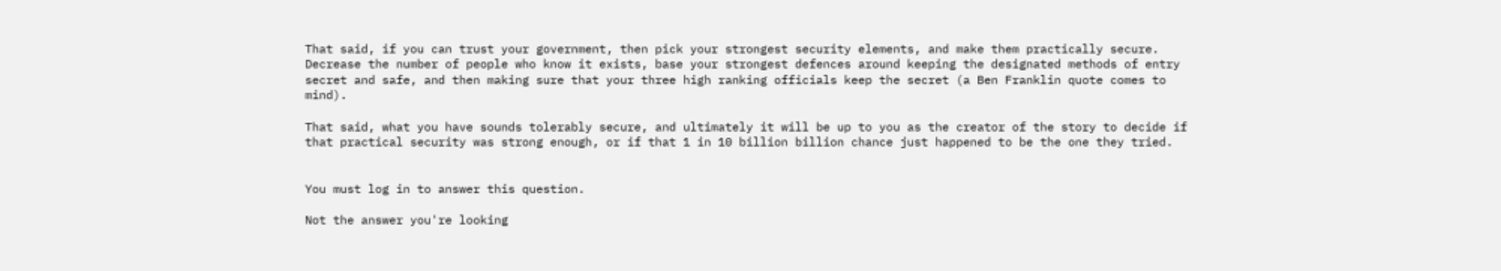That said, if you can trust your government, then pick your strongest security elements, and make them practically secure. Decrease the number of people who know it exists, base your strongest defences around keeping the designated methods of entry secret and safe, and then making sure that your three high ranking officials keep the secret (a Ben Franklin quote comes to mind).

That said, what you have sounds tolerably secure, and ultimately it will be up to you as the creator of the story to decide if that practical security was strong enough, or if that 1 in 10 billion billion chance just happened to be the one they tried.


You must log in to answer this question.

Not the answer you're looking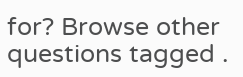for? Browse other questions tagged .